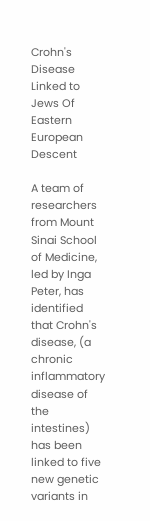Crohn's Disease Linked to Jews Of Eastern European Descent

A team of researchers from Mount Sinai School of Medicine, led by Inga Peter, has identified that Crohn's disease, (a chronic inflammatory disease of the intestines) has been linked to five new genetic variants in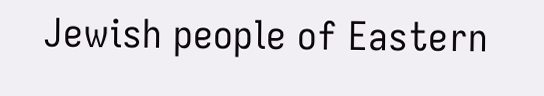Jewish people of Eastern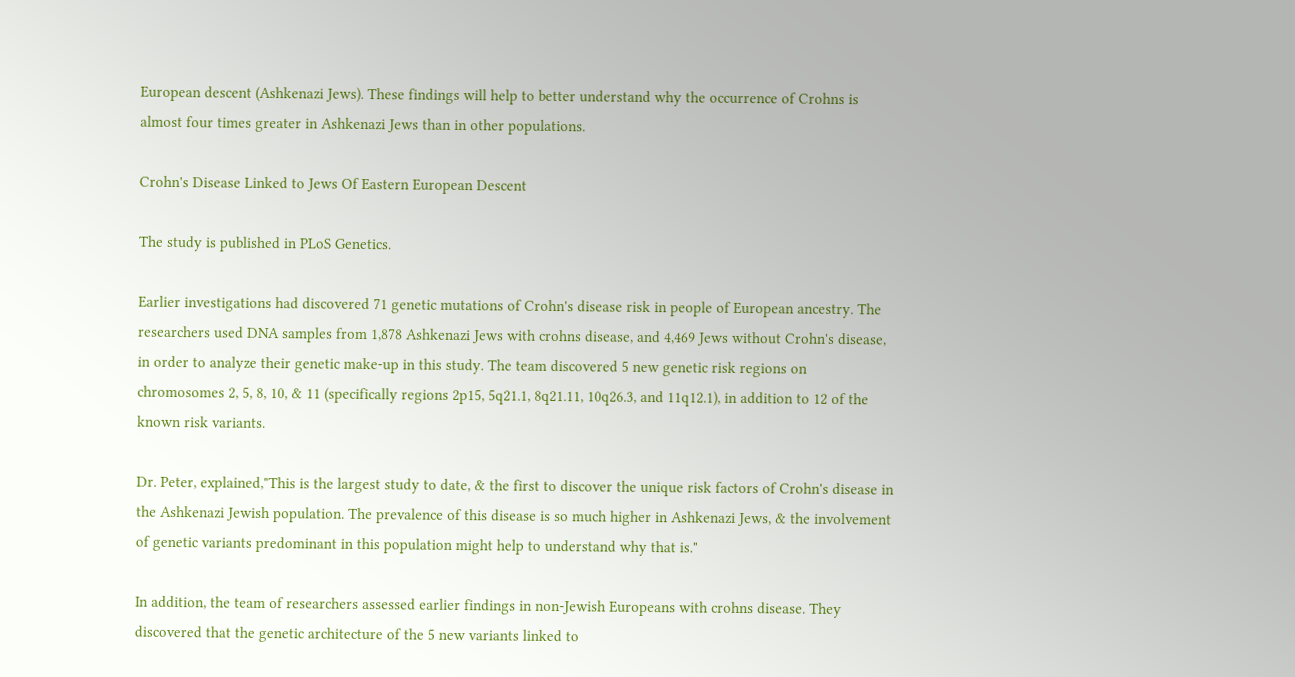European descent (Ashkenazi Jews). These findings will help to better understand why the occurrence of Crohns is almost four times greater in Ashkenazi Jews than in other populations.

Crohn's Disease Linked to Jews Of Eastern European Descent

The study is published in PLoS Genetics.

Earlier investigations had discovered 71 genetic mutations of Crohn's disease risk in people of European ancestry. The researchers used DNA samples from 1,878 Ashkenazi Jews with crohns disease, and 4,469 Jews without Crohn's disease, in order to analyze their genetic make-up in this study. The team discovered 5 new genetic risk regions on chromosomes 2, 5, 8, 10, & 11 (specifically regions 2p15, 5q21.1, 8q21.11, 10q26.3, and 11q12.1), in addition to 12 of the known risk variants.

Dr. Peter, explained,"This is the largest study to date, & the first to discover the unique risk factors of Crohn's disease in the Ashkenazi Jewish population. The prevalence of this disease is so much higher in Ashkenazi Jews, & the involvement of genetic variants predominant in this population might help to understand why that is."

In addition, the team of researchers assessed earlier findings in non-Jewish Europeans with crohns disease. They discovered that the genetic architecture of the 5 new variants linked to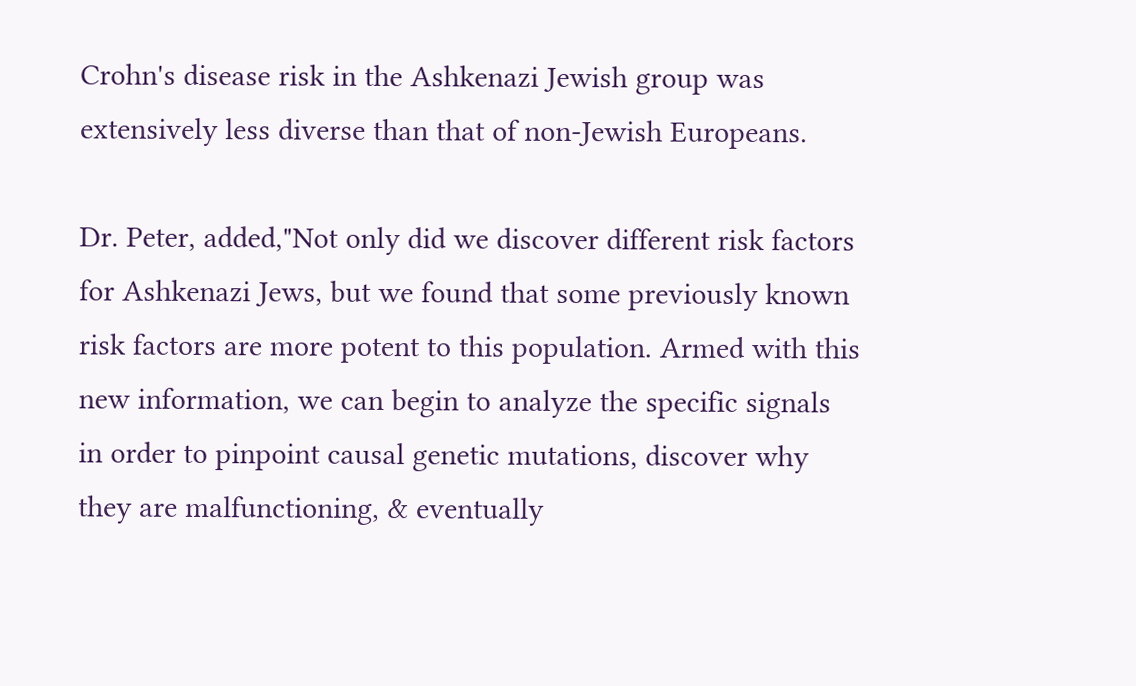Crohn's disease risk in the Ashkenazi Jewish group was extensively less diverse than that of non-Jewish Europeans.

Dr. Peter, added,"Not only did we discover different risk factors for Ashkenazi Jews, but we found that some previously known risk factors are more potent to this population. Armed with this new information, we can begin to analyze the specific signals in order to pinpoint causal genetic mutations, discover why they are malfunctioning, & eventually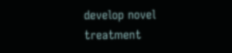develop novel treatment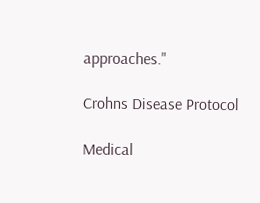approaches."

Crohns Disease Protocol

Medical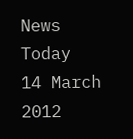News Today
14 March 2012